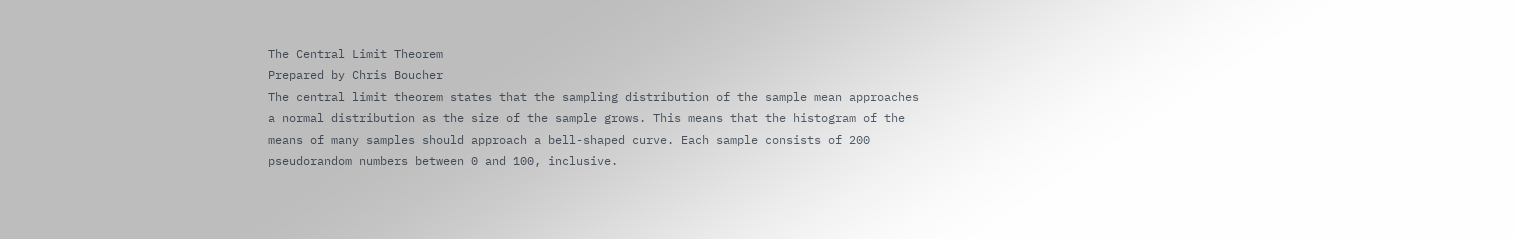The Central Limit Theorem
Prepared by Chris Boucher
The central limit theorem states that the sampling distribution of the sample mean approaches a normal distribution as the size of the sample grows. This means that the histogram of the means of many samples should approach a bell-shaped curve. Each sample consists of 200 pseudorandom numbers between 0 and 100, inclusive.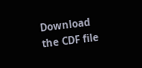Download the CDF file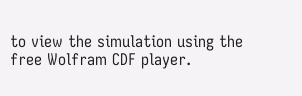to view the simulation using the free Wolfram CDF player.